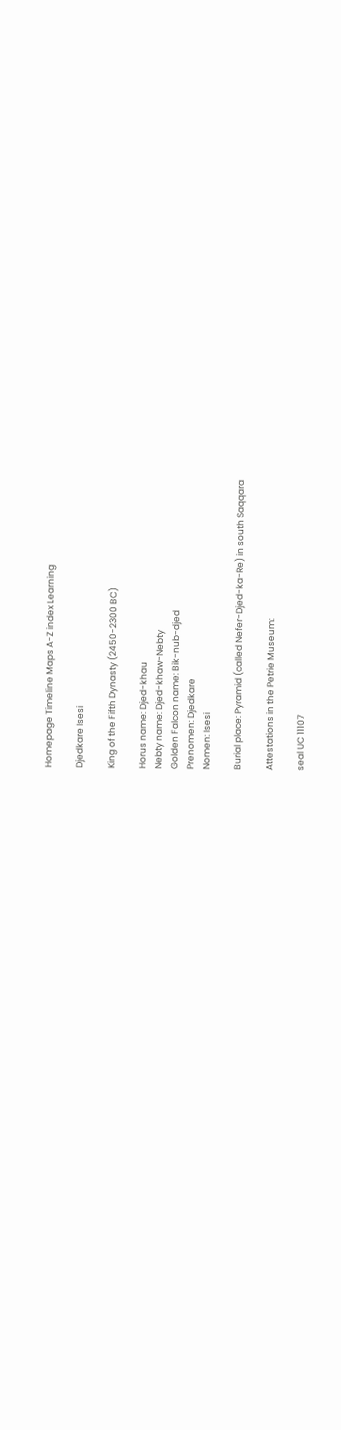Homepage Timeline Maps A-Z index Learning

Djedkare Isesi

King of the Fifth Dynasty (2450-2300 BC)

Horus name: Djed-khau
Nebty name: Djed-khaw-Nebty
Golden Falcon name: Bik-nub-djed
Prenomen: Djedkare
Nomen: Isesi

Burial place: Pyramid (called Nefer-Djed-ka-Re) in south Saqqara

Attestations in the Petrie Museum:

seal UC 11107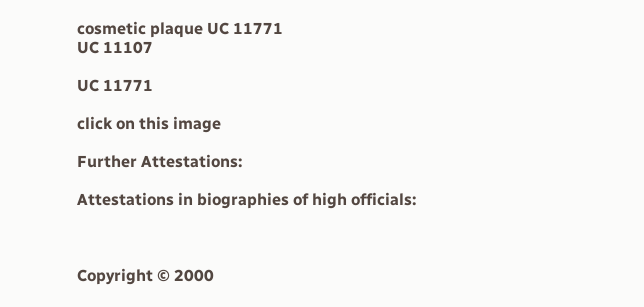cosmetic plaque UC 11771
UC 11107

UC 11771

click on this image

Further Attestations:

Attestations in biographies of high officials:



Copyright © 2000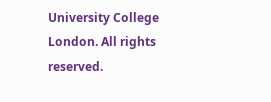University College London. All rights reserved.